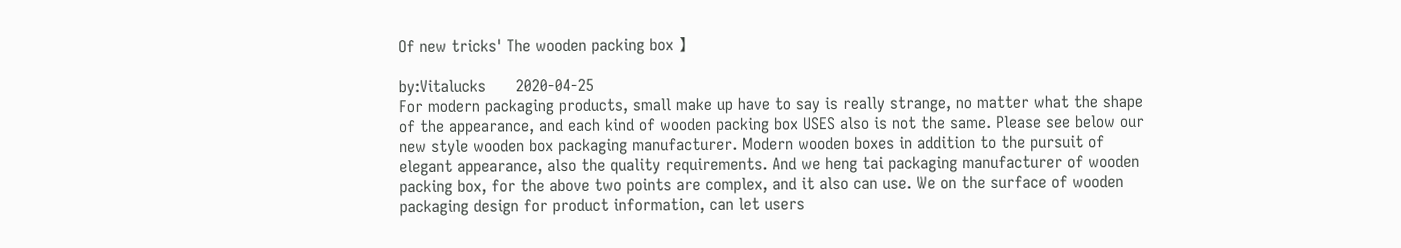Of new tricks' The wooden packing box 】

by:Vitalucks      2020-04-25
For modern packaging products, small make up have to say is really strange, no matter what the shape of the appearance, and each kind of wooden packing box USES also is not the same. Please see below our new style wooden box packaging manufacturer. Modern wooden boxes in addition to the pursuit of elegant appearance, also the quality requirements. And we heng tai packaging manufacturer of wooden packing box, for the above two points are complex, and it also can use. We on the surface of wooden packaging design for product information, can let users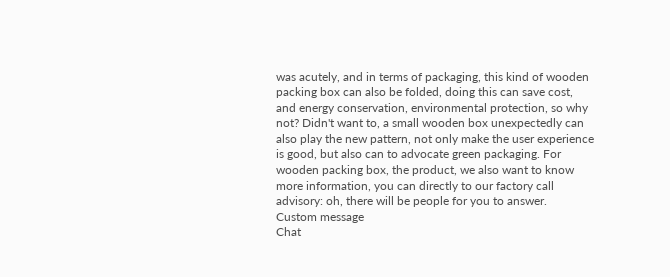was acutely, and in terms of packaging, this kind of wooden packing box can also be folded, doing this can save cost, and energy conservation, environmental protection, so why not? Didn't want to, a small wooden box unexpectedly can also play the new pattern, not only make the user experience is good, but also can to advocate green packaging. For wooden packing box, the product, we also want to know more information, you can directly to our factory call advisory: oh, there will be people for you to answer.
Custom message
Chat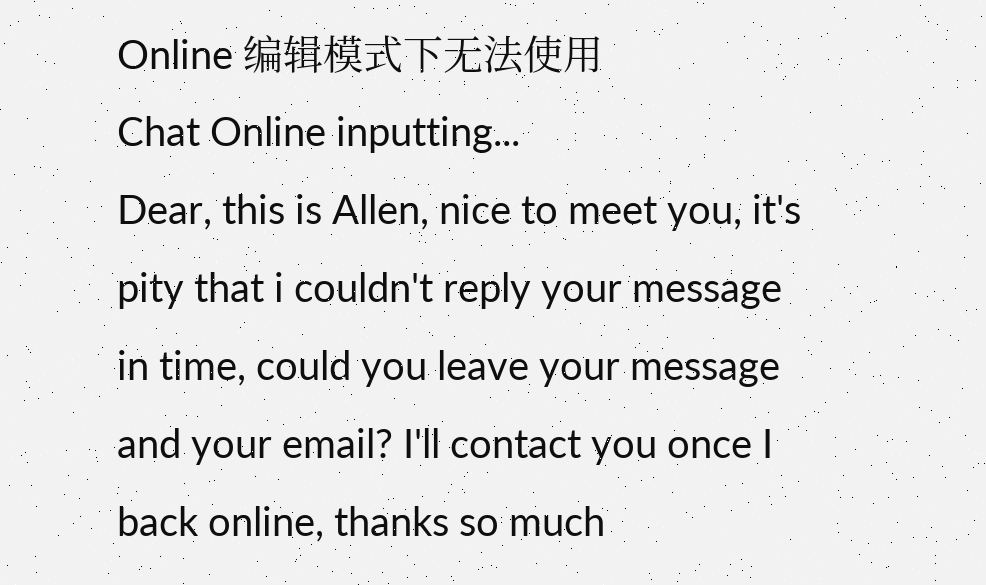Online 编辑模式下无法使用
Chat Online inputting...
Dear, this is Allen, nice to meet you, it's pity that i couldn't reply your message in time, could you leave your message and your email? I'll contact you once I back online, thanks so much